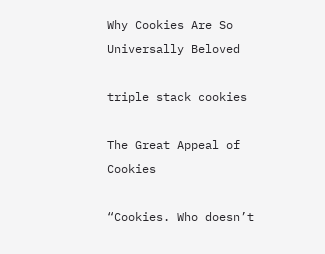Why Cookies Are So Universally Beloved

triple stack cookies

The Great Appeal of Cookies

“Cookies. Who doesn’t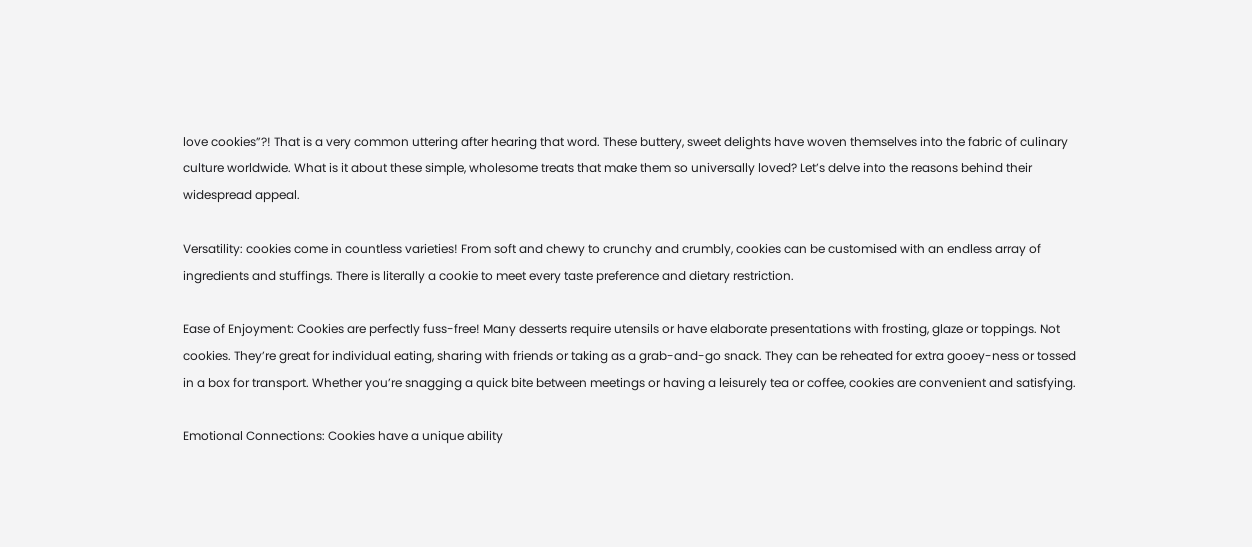love cookies”?! That is a very common uttering after hearing that word. These buttery, sweet delights have woven themselves into the fabric of culinary culture worldwide. What is it about these simple, wholesome treats that make them so universally loved? Let’s delve into the reasons behind their widespread appeal.

Versatility: cookies come in countless varieties! From soft and chewy to crunchy and crumbly, cookies can be customised with an endless array of ingredients and stuffings. There is literally a cookie to meet every taste preference and dietary restriction.

Ease of Enjoyment: Cookies are perfectly fuss-free! Many desserts require utensils or have elaborate presentations with frosting, glaze or toppings. Not cookies. They’re great for individual eating, sharing with friends or taking as a grab-and-go snack. They can be reheated for extra gooey-ness or tossed in a box for transport. Whether you’re snagging a quick bite between meetings or having a leisurely tea or coffee, cookies are convenient and satisfying.

Emotional Connections: Cookies have a unique ability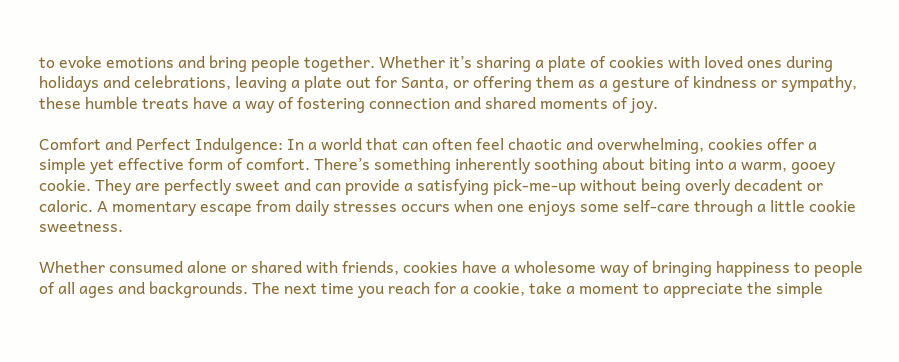to evoke emotions and bring people together. Whether it’s sharing a plate of cookies with loved ones during holidays and celebrations, leaving a plate out for Santa, or offering them as a gesture of kindness or sympathy, these humble treats have a way of fostering connection and shared moments of joy.

Comfort and Perfect Indulgence: In a world that can often feel chaotic and overwhelming, cookies offer a simple yet effective form of comfort. There’s something inherently soothing about biting into a warm, gooey cookie. They are perfectly sweet and can provide a satisfying pick-me-up without being overly decadent or caloric. A momentary escape from daily stresses occurs when one enjoys some self-care through a little cookie sweetness.

Whether consumed alone or shared with friends, cookies have a wholesome way of bringing happiness to people of all ages and backgrounds. The next time you reach for a cookie, take a moment to appreciate the simple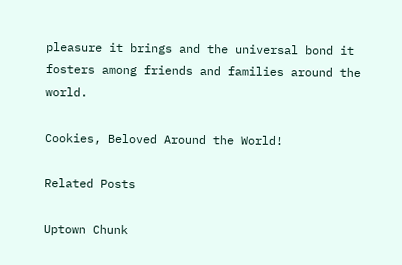pleasure it brings and the universal bond it fosters among friends and families around the world.

Cookies, Beloved Around the World!

Related Posts

Uptown Chunk